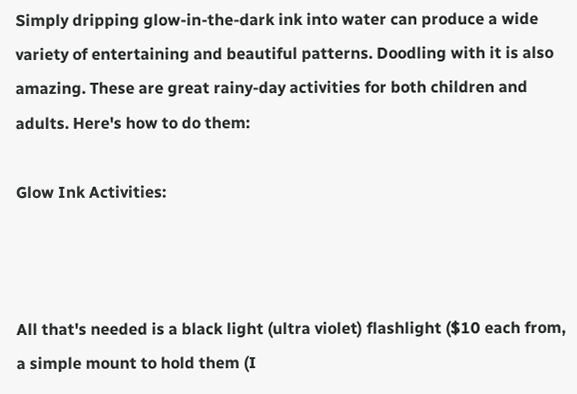Simply dripping glow-in-the-dark ink into water can produce a wide variety of entertaining and beautiful patterns. Doodling with it is also amazing. These are great rainy-day activities for both children and adults. Here's how to do them:

Glow Ink Activities:



All that's needed is a black light (ultra violet) flashlight ($10 each from, a simple mount to hold them (I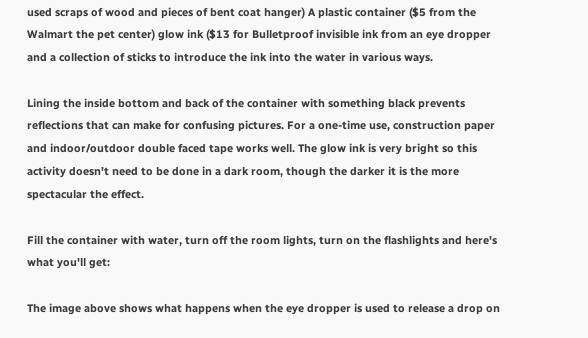used scraps of wood and pieces of bent coat hanger) A plastic container ($5 from the Walmart the pet center) glow ink ($13 for Bulletproof invisible ink from an eye dropper and a collection of sticks to introduce the ink into the water in various ways.

Lining the inside bottom and back of the container with something black prevents reflections that can make for confusing pictures. For a one-time use, construction paper and indoor/outdoor double faced tape works well. The glow ink is very bright so this activity doesn't need to be done in a dark room, though the darker it is the more spectacular the effect.

Fill the container with water, turn off the room lights, turn on the flashlights and here's what you'll get:

The image above shows what happens when the eye dropper is used to release a drop on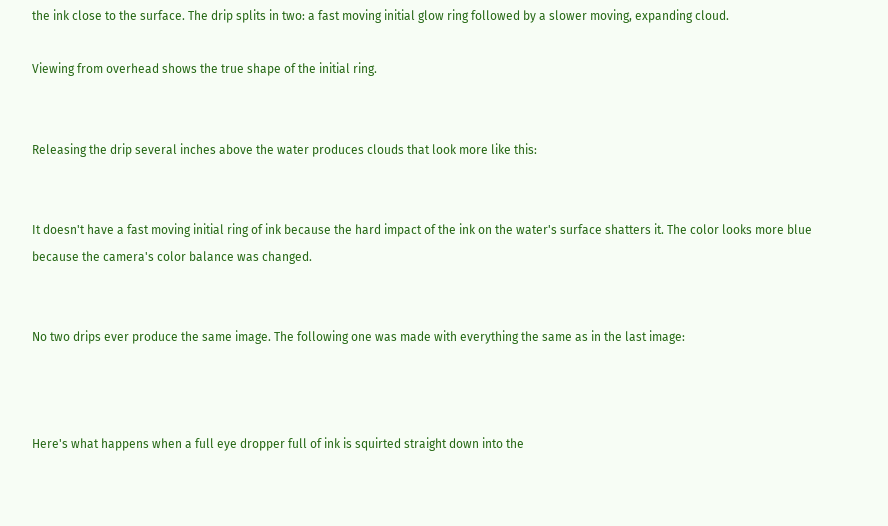the ink close to the surface. The drip splits in two: a fast moving initial glow ring followed by a slower moving, expanding cloud.

Viewing from overhead shows the true shape of the initial ring.


Releasing the drip several inches above the water produces clouds that look more like this:


It doesn't have a fast moving initial ring of ink because the hard impact of the ink on the water's surface shatters it. The color looks more blue because the camera's color balance was changed.


No two drips ever produce the same image. The following one was made with everything the same as in the last image:



Here's what happens when a full eye dropper full of ink is squirted straight down into the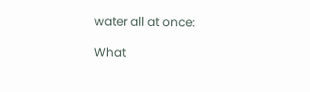water all at once:

What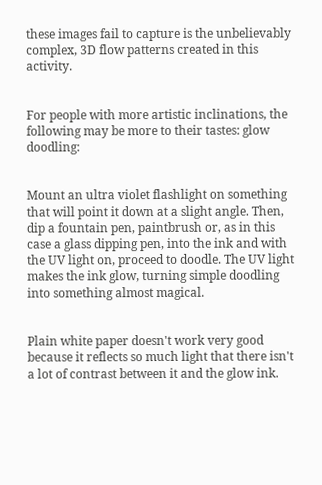these images fail to capture is the unbelievably complex, 3D flow patterns created in this activity.


For people with more artistic inclinations, the following may be more to their tastes: glow doodling:


Mount an ultra violet flashlight on something that will point it down at a slight angle. Then, dip a fountain pen, paintbrush or, as in this case a glass dipping pen, into the ink and with the UV light on, proceed to doodle. The UV light makes the ink glow, turning simple doodling into something almost magical.


Plain white paper doesn't work very good because it reflects so much light that there isn't a lot of contrast between it and the glow ink.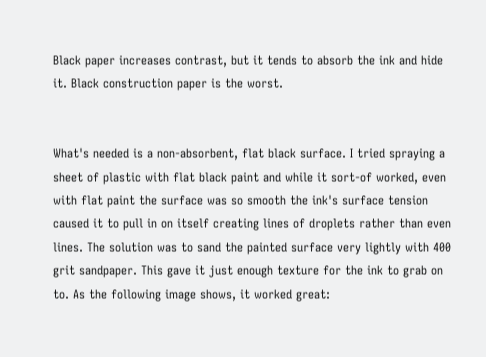Black paper increases contrast, but it tends to absorb the ink and hide it. Black construction paper is the worst.


What's needed is a non-absorbent, flat black surface. I tried spraying a sheet of plastic with flat black paint and while it sort-of worked, even with flat paint the surface was so smooth the ink's surface tension caused it to pull in on itself creating lines of droplets rather than even lines. The solution was to sand the painted surface very lightly with 400 grit sandpaper. This gave it just enough texture for the ink to grab on to. As the following image shows, it worked great: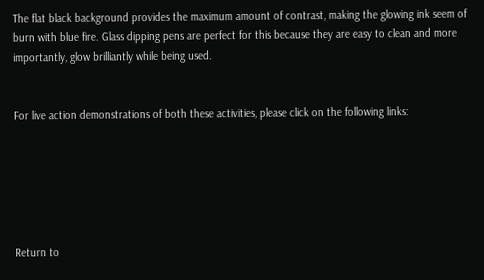The flat black background provides the maximum amount of contrast, making the glowing ink seem of burn with blue fire. Glass dipping pens are perfect for this because they are easy to clean and more importantly, glow brilliantly while being used.


For live action demonstrations of both these activities, please click on the following links:






Return to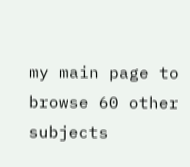my main page to browse 60 other subjects